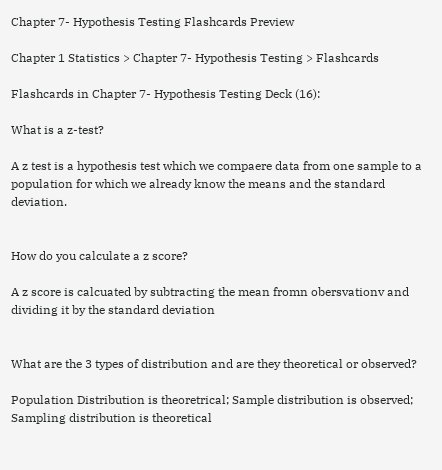Chapter 7- Hypothesis Testing Flashcards Preview

Chapter 1 Statistics > Chapter 7- Hypothesis Testing > Flashcards

Flashcards in Chapter 7- Hypothesis Testing Deck (16):

What is a z-test?

A z test is a hypothesis test which we compaere data from one sample to a population for which we already know the means and the standard deviation.


How do you calculate a z score?

A z score is calcuated by subtracting the mean fromn obersvationv and dividing it by the standard deviation


What are the 3 types of distribution and are they theoretical or observed?

Population Distribution is theoretrical; Sample distribution is observed; Sampling distribution is theoretical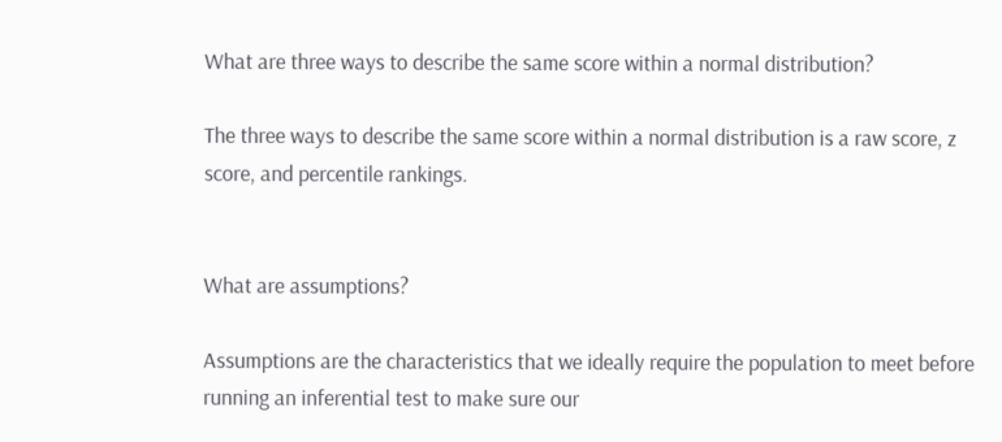What are three ways to describe the same score within a normal distribution?

The three ways to describe the same score within a normal distribution is a raw score, z score, and percentile rankings.


What are assumptions?

Assumptions are the characteristics that we ideally require the population to meet before running an inferential test to make sure our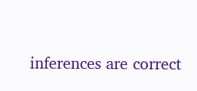inferences are correct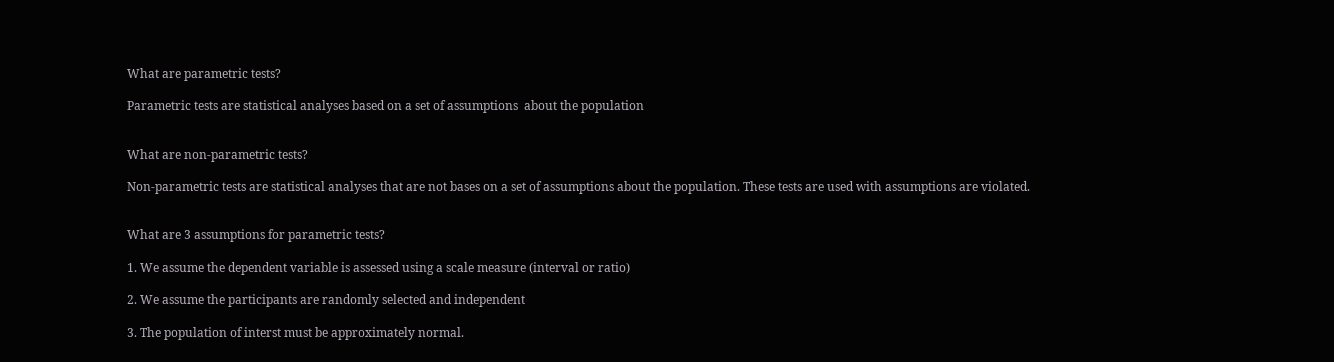What are parametric tests?

Parametric tests are statistical analyses based on a set of assumptions  about the population


What are non-parametric tests?

Non-parametric tests are statistical analyses that are not bases on a set of assumptions about the population. These tests are used with assumptions are violated.


What are 3 assumptions for parametric tests?

1. We assume the dependent variable is assessed using a scale measure (interval or ratio)

2. We assume the participants are randomly selected and independent

3. The population of interst must be approximately normal.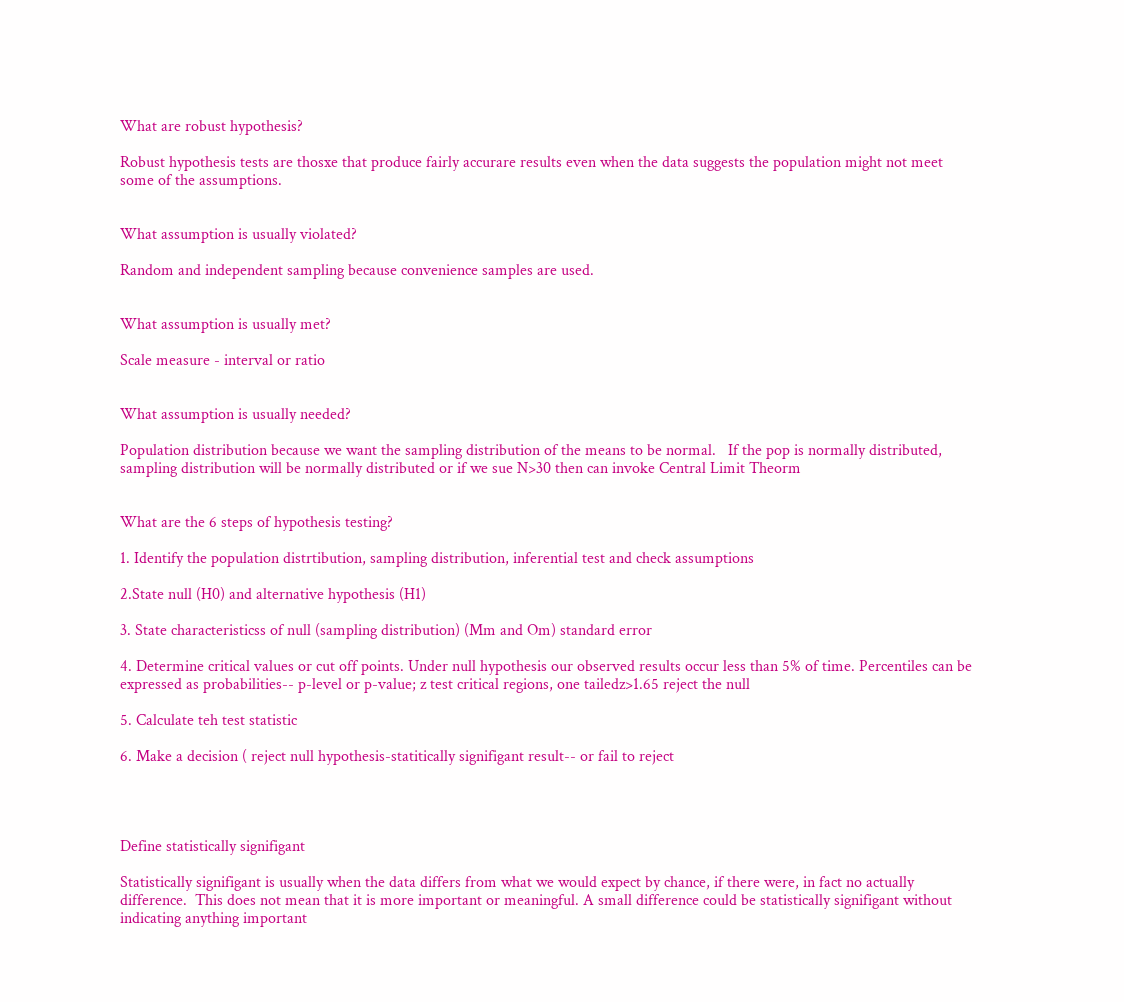What are robust hypothesis?

Robust hypothesis tests are thosxe that produce fairly accurare results even when the data suggests the population might not meet some of the assumptions.


What assumption is usually violated?

Random and independent sampling because convenience samples are used.


What assumption is usually met?

Scale measure - interval or ratio


What assumption is usually needed?

Population distribution because we want the sampling distribution of the means to be normal.   If the pop is normally distributed, sampling distribution will be normally distributed or if we sue N>30 then can invoke Central Limit Theorm


What are the 6 steps of hypothesis testing?

1. Identify the population distrtibution, sampling distribution, inferential test and check assumptions

2.State null (H0) and alternative hypothesis (H1)

3. State characteristicss of null (sampling distribution) (Mm and Om) standard error

4. Determine critical values or cut off points. Under null hypothesis our observed results occur less than 5% of time. Percentiles can be expressed as probabilities-- p-level or p-value; z test critical regions, one tailedz>1.65 reject the null

5. Calculate teh test statistic

6. Make a decision ( reject null hypothesis-statitically signifigant result-- or fail to reject




Define statistically signifigant

Statistically signifigant is usually when the data differs from what we would expect by chance, if there were, in fact no actually difference.  This does not mean that it is more important or meaningful. A small difference could be statistically signifigant without indicating anything important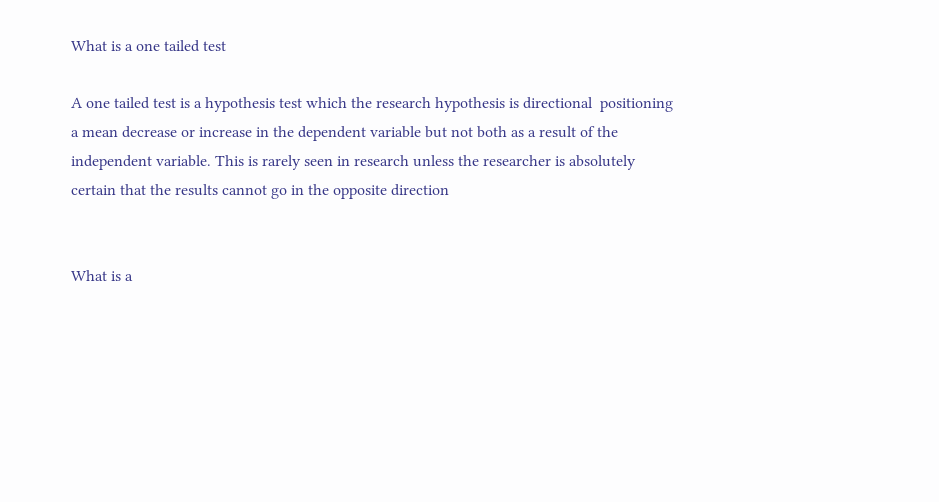What is a one tailed test

A one tailed test is a hypothesis test which the research hypothesis is directional  positioning a mean decrease or increase in the dependent variable but not both as a result of the independent variable. This is rarely seen in research unless the researcher is absolutely certain that the results cannot go in the opposite direction


What is a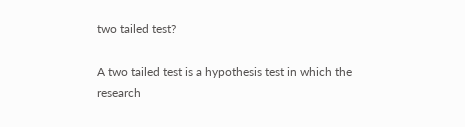two tailed test?

A two tailed test is a hypothesis test in which the research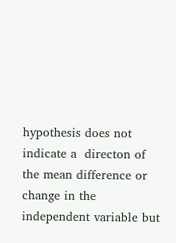hypothesis does not indicate a  directon of the mean difference or change in the independent variable but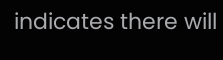indicates there will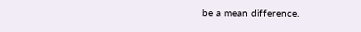be a mean difference.